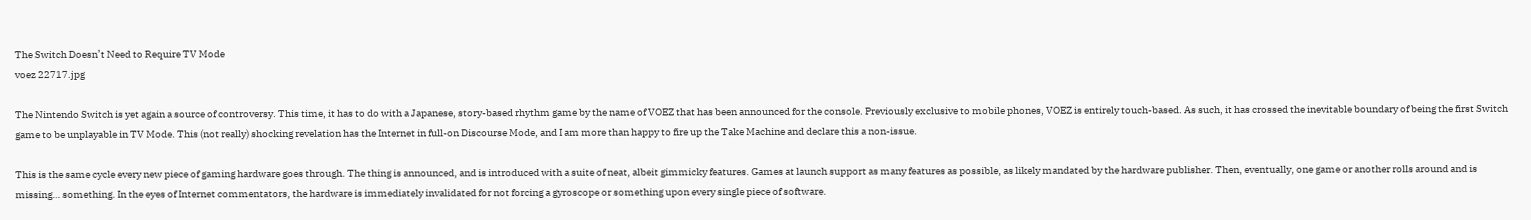The Switch Doesn’t Need to Require TV Mode
voez 22717.jpg

The Nintendo Switch is yet again a source of controversy. This time, it has to do with a Japanese, story-based rhythm game by the name of VOEZ that has been announced for the console. Previously exclusive to mobile phones, VOEZ is entirely touch-based. As such, it has crossed the inevitable boundary of being the first Switch game to be unplayable in TV Mode. This (not really) shocking revelation has the Internet in full-on Discourse Mode, and I am more than happy to fire up the Take Machine and declare this a non-issue.

This is the same cycle every new piece of gaming hardware goes through. The thing is announced, and is introduced with a suite of neat, albeit gimmicky features. Games at launch support as many features as possible, as likely mandated by the hardware publisher. Then, eventually, one game or another rolls around and is missing… something. In the eyes of Internet commentators, the hardware is immediately invalidated for not forcing a gyroscope or something upon every single piece of software.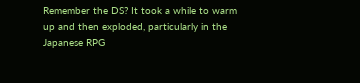Remember the DS? It took a while to warm up and then exploded, particularly in the Japanese RPG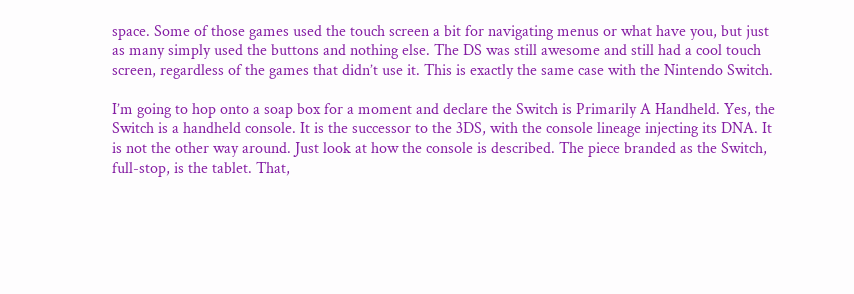space. Some of those games used the touch screen a bit for navigating menus or what have you, but just as many simply used the buttons and nothing else. The DS was still awesome and still had a cool touch screen, regardless of the games that didn’t use it. This is exactly the same case with the Nintendo Switch.

I’m going to hop onto a soap box for a moment and declare the Switch is Primarily A Handheld. Yes, the Switch is a handheld console. It is the successor to the 3DS, with the console lineage injecting its DNA. It is not the other way around. Just look at how the console is described. The piece branded as the Switch, full-stop, is the tablet. That,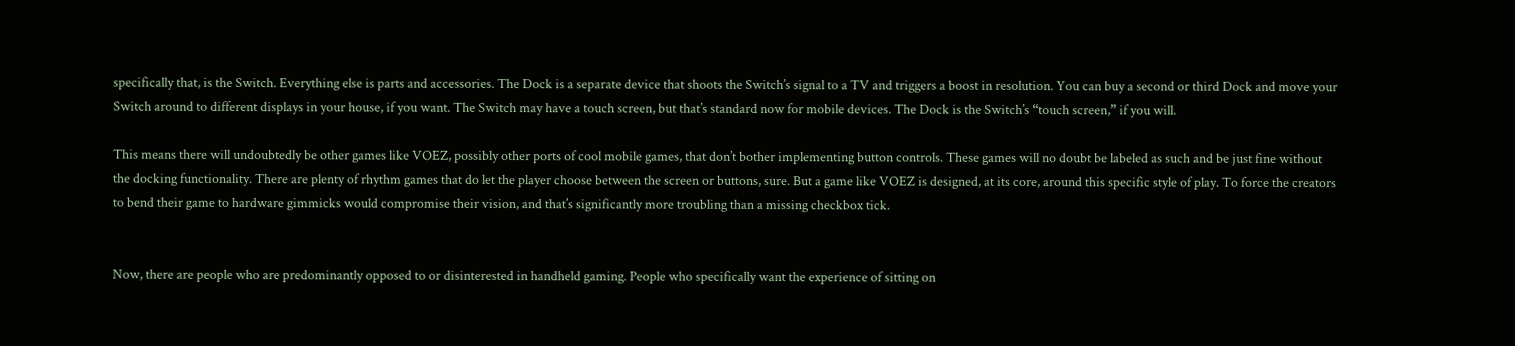specifically that, is the Switch. Everything else is parts and accessories. The Dock is a separate device that shoots the Switch’s signal to a TV and triggers a boost in resolution. You can buy a second or third Dock and move your Switch around to different displays in your house, if you want. The Switch may have a touch screen, but that’s standard now for mobile devices. The Dock is the Switch’s “touch screen,” if you will.

This means there will undoubtedly be other games like VOEZ, possibly other ports of cool mobile games, that don’t bother implementing button controls. These games will no doubt be labeled as such and be just fine without the docking functionality. There are plenty of rhythm games that do let the player choose between the screen or buttons, sure. But a game like VOEZ is designed, at its core, around this specific style of play. To force the creators to bend their game to hardware gimmicks would compromise their vision, and that’s significantly more troubling than a missing checkbox tick.


Now, there are people who are predominantly opposed to or disinterested in handheld gaming. People who specifically want the experience of sitting on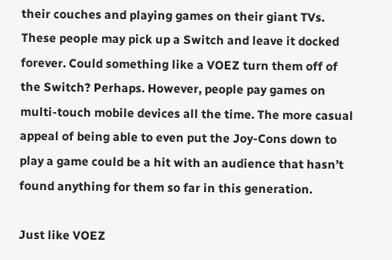their couches and playing games on their giant TVs. These people may pick up a Switch and leave it docked forever. Could something like a VOEZ turn them off of the Switch? Perhaps. However, people pay games on multi-touch mobile devices all the time. The more casual appeal of being able to even put the Joy-Cons down to play a game could be a hit with an audience that hasn’t found anything for them so far in this generation.

Just like VOEZ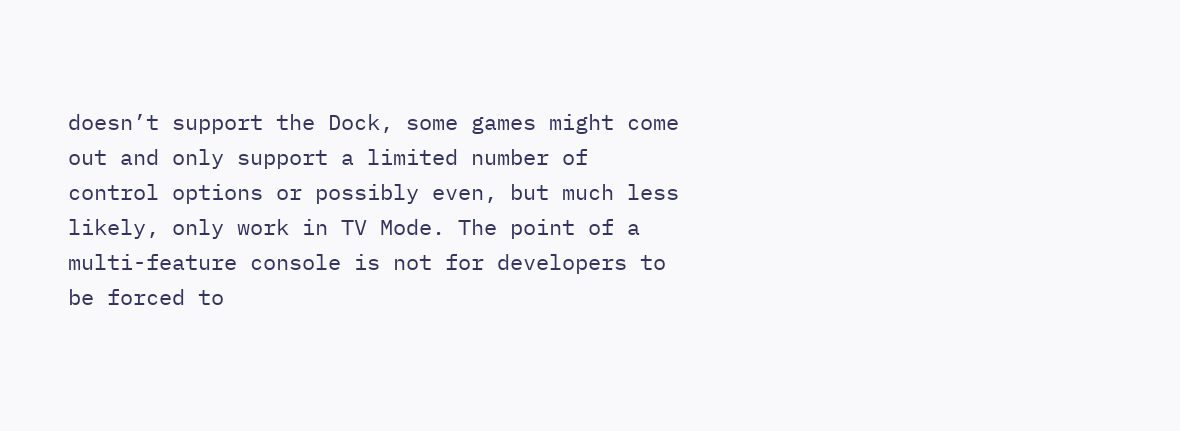doesn’t support the Dock, some games might come out and only support a limited number of control options or possibly even, but much less likely, only work in TV Mode. The point of a multi-feature console is not for developers to be forced to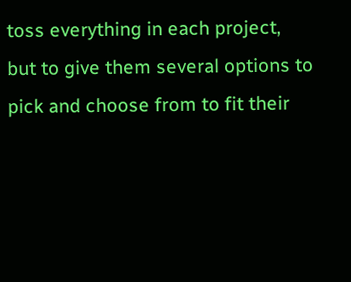toss everything in each project, but to give them several options to pick and choose from to fit their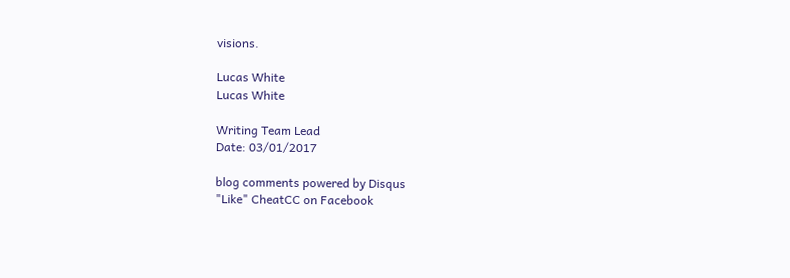visions.

Lucas White
Lucas White

Writing Team Lead
Date: 03/01/2017

blog comments powered by Disqus
"Like" CheatCC on Facebook